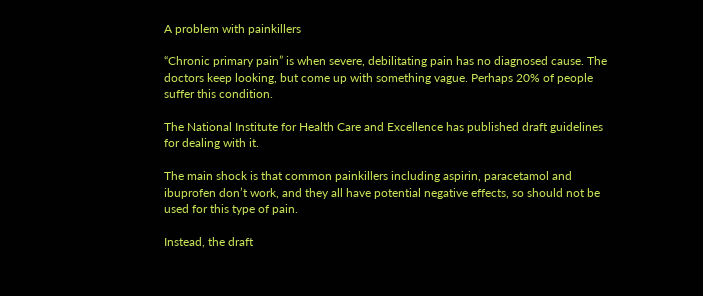A problem with painkillers

“Chronic primary pain” is when severe, debilitating pain has no diagnosed cause. The doctors keep looking, but come up with something vague. Perhaps 20% of people suffer this condition.

The National Institute for Health Care and Excellence has published draft guidelines for dealing with it.

The main shock is that common painkillers including aspirin, paracetamol and ibuprofen don’t work, and they all have potential negative effects, so should not be used for this type of pain.

Instead, the draft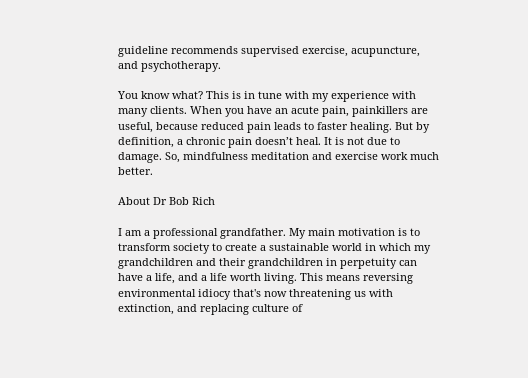guideline recommends supervised exercise, acupuncture, and psychotherapy.

You know what? This is in tune with my experience with many clients. When you have an acute pain, painkillers are useful, because reduced pain leads to faster healing. But by definition, a chronic pain doesn’t heal. It is not due to damage. So, mindfulness meditation and exercise work much better.

About Dr Bob Rich

I am a professional grandfather. My main motivation is to transform society to create a sustainable world in which my grandchildren and their grandchildren in perpetuity can have a life, and a life worth living. This means reversing environmental idiocy that's now threatening us with extinction, and replacing culture of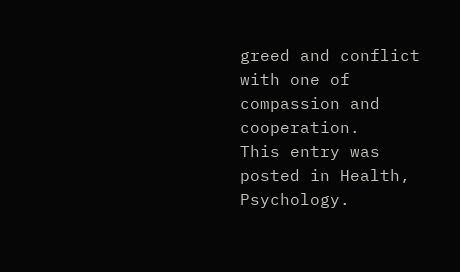greed and conflict with one of compassion and cooperation.
This entry was posted in Health, Psychology.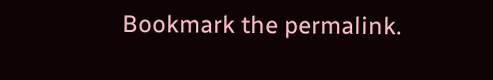Bookmark the permalink.